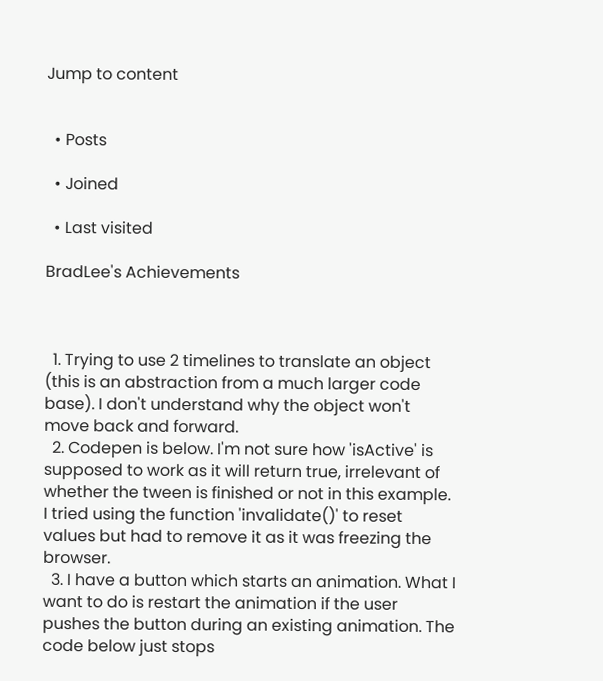Jump to content


  • Posts

  • Joined

  • Last visited

BradLee's Achievements



  1. Trying to use 2 timelines to translate an object (this is an abstraction from a much larger code base). I don't understand why the object won't move back and forward.
  2. Codepen is below. I'm not sure how 'isActive' is supposed to work as it will return true, irrelevant of whether the tween is finished or not in this example. I tried using the function 'invalidate()' to reset values but had to remove it as it was freezing the browser.
  3. I have a button which starts an animation. What I want to do is restart the animation if the user pushes the button during an existing animation. The code below just stops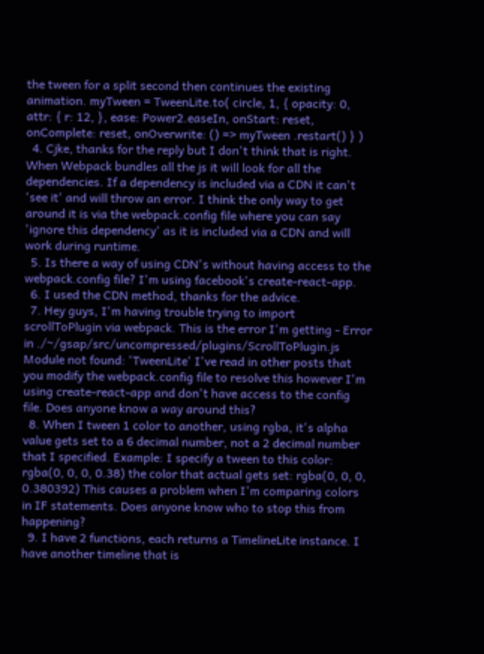the tween for a split second then continues the existing animation. myTween = TweenLite.to( circle, 1, { opacity: 0, attr: { r: 12, }, ease: Power2.easeIn, onStart: reset, onComplete: reset, onOverwrite: () => myTween .restart() } )
  4. Cjke, thanks for the reply but I don't think that is right. When Webpack bundles all the js it will look for all the dependencies. If a dependency is included via a CDN it can't 'see it' and will throw an error. I think the only way to get around it is via the webpack.config file where you can say 'ignore this dependency' as it is included via a CDN and will work during runtime.
  5. Is there a way of using CDN's without having access to the webpack.config file? I'm using facebook's create-react-app.
  6. I used the CDN method, thanks for the advice.
  7. Hey guys, I'm having trouble trying to import scrollToPlugin via webpack. This is the error I'm getting - Error in ./~/gsap/src/uncompressed/plugins/ScrollToPlugin.js Module not found: 'TweenLite' I've read in other posts that you modify the webpack.config file to resolve this however I'm using create-react-app and don't have access to the config file. Does anyone know a way around this?
  8. When I tween 1 color to another, using rgba, it's alpha value gets set to a 6 decimal number, not a 2 decimal number that I specified. Example: I specify a tween to this color: rgba(0, 0, 0, 0.38) the color that actual gets set: rgba(0, 0, 0, 0.380392) This causes a problem when I'm comparing colors in IF statements. Does anyone know who to stop this from happening?
  9. I have 2 functions, each returns a TimelineLite instance. I have another timeline that is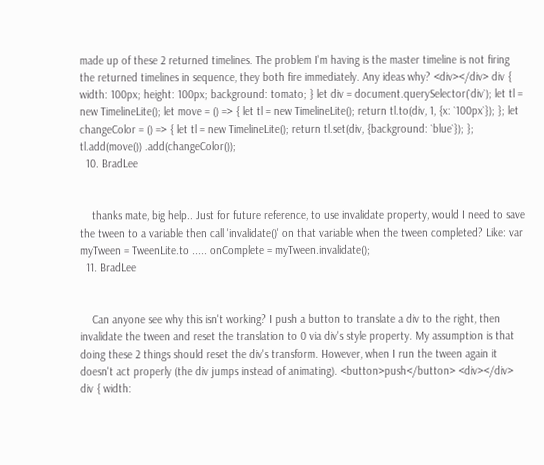made up of these 2 returned timelines. The problem I'm having is the master timeline is not firing the returned timelines in sequence, they both fire immediately. Any ideas why? <div></div> div { width: 100px; height: 100px; background: tomato; } let div = document.querySelector(`div`); let tl = new TimelineLite(); let move = () => { let tl = new TimelineLite(); return tl.to(div, 1, {x: `100px`}); }; let changeColor = () => { let tl = new TimelineLite(); return tl.set(div, {background: `blue`}); }; tl.add(move()) .add(changeColor());
  10. BradLee


    thanks mate, big help.. Just for future reference, to use invalidate property, would I need to save the tween to a variable then call 'invalidate()' on that variable when the tween completed? Like: var myTween = TweenLite.to ..... onComplete = myTween.invalidate();
  11. BradLee


    Can anyone see why this isn't working? I push a button to translate a div to the right, then invalidate the tween and reset the translation to 0 via div's style property. My assumption is that doing these 2 things should reset the div's transform. However, when I run the tween again it doesn't act properly (the div jumps instead of animating). <button>push</button> <div></div> div { width: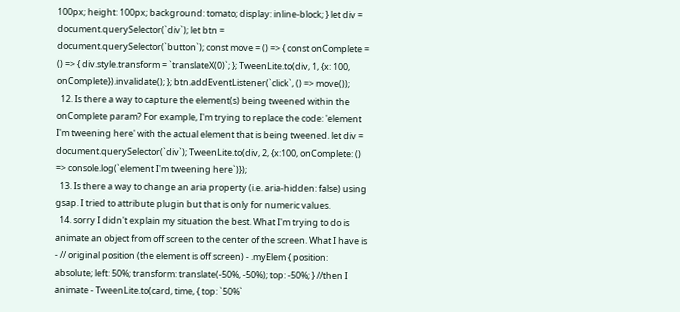100px; height: 100px; background: tomato; display: inline-block; } let div = document.querySelector(`div`); let btn = document.querySelector(`button`); const move = () => { const onComplete = () => { div.style.transform = `translateX(0)`; }; TweenLite.to(div, 1, {x: 100, onComplete}).invalidate(); }; btn.addEventListener(`click`, () => move());
  12. Is there a way to capture the element(s) being tweened within the onComplete param? For example, I'm trying to replace the code: 'element I'm tweening here' with the actual element that is being tweened. let div = document.querySelector(`div`); TweenLite.to(div, 2, {x:100, onComplete: () => console.log(`element I'm tweening here`)});
  13. Is there a way to change an aria property (i.e. aria-hidden: false) using gsap. I tried to attribute plugin but that is only for numeric values.
  14. sorry I didn't explain my situation the best. What I'm trying to do is animate an object from off screen to the center of the screen. What I have is - // original position (the element is off screen) - .myElem { position: absolute; left: 50%; transform: translate(-50%, -50%); top: -50%; } //then I animate - TweenLite.to(card, time, { top: `50%`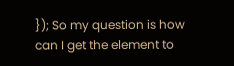}); So my question is how can I get the element to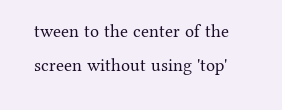tween to the center of the screen without using 'top'